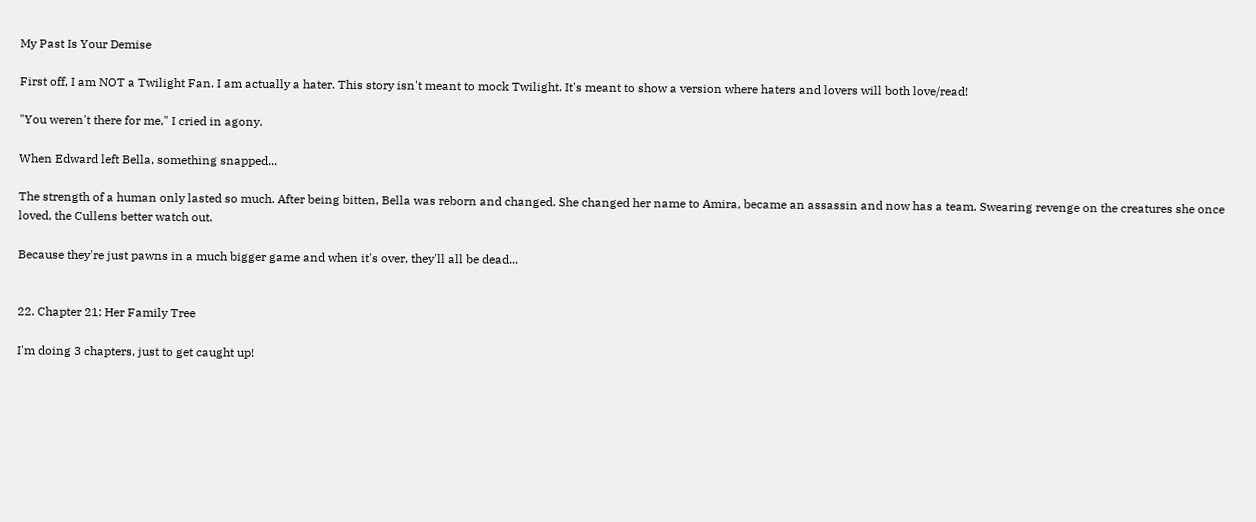My Past Is Your Demise

First off, I am NOT a Twilight Fan. I am actually a hater. This story isn't meant to mock Twilight. It's meant to show a version where haters and lovers will both love/read!

"You weren't there for me," I cried in agony.

When Edward left Bella, something snapped...

The strength of a human only lasted so much. After being bitten, Bella was reborn and changed. She changed her name to Amira, became an assassin and now has a team. Swearing revenge on the creatures she once loved, the Cullens better watch out.

Because they're just pawns in a much bigger game and when it's over, they'll all be dead...


22. Chapter 21: Her Family Tree

I'm doing 3 chapters, just to get caught up!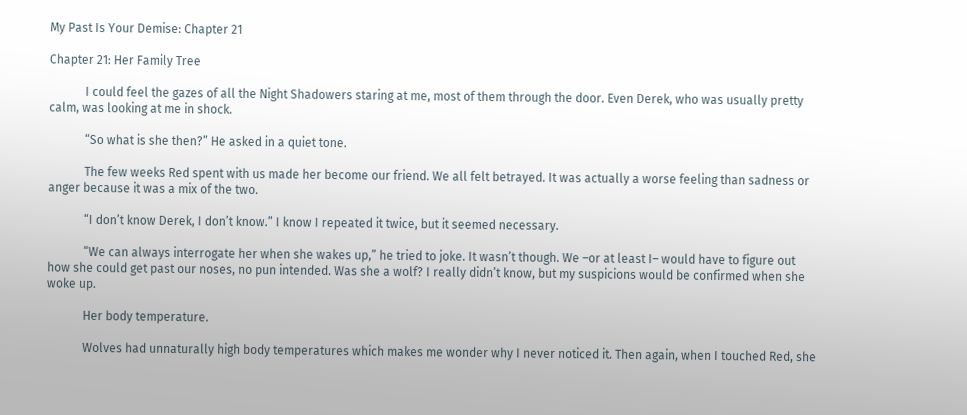My Past Is Your Demise: Chapter 21

Chapter 21: Her Family Tree

            I could feel the gazes of all the Night Shadowers staring at me, most of them through the door. Even Derek, who was usually pretty calm, was looking at me in shock.

            “So what is she then?” He asked in a quiet tone.

            The few weeks Red spent with us made her become our friend. We all felt betrayed. It was actually a worse feeling than sadness or anger because it was a mix of the two.

            “I don’t know Derek, I don’t know.” I know I repeated it twice, but it seemed necessary.

            “We can always interrogate her when she wakes up,” he tried to joke. It wasn’t though. We –or at least I– would have to figure out how she could get past our noses, no pun intended. Was she a wolf? I really didn’t know, but my suspicions would be confirmed when she woke up.

            Her body temperature.

            Wolves had unnaturally high body temperatures which makes me wonder why I never noticed it. Then again, when I touched Red, she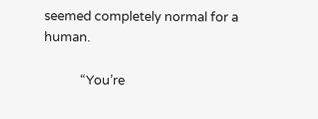seemed completely normal for a human.

            “You’re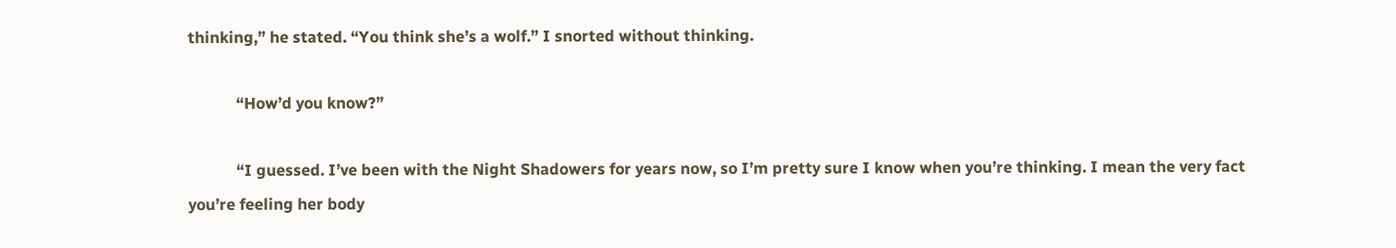thinking,” he stated. “You think she’s a wolf.” I snorted without thinking.

            “How’d you know?”

            “I guessed. I’ve been with the Night Shadowers for years now, so I’m pretty sure I know when you’re thinking. I mean the very fact you’re feeling her body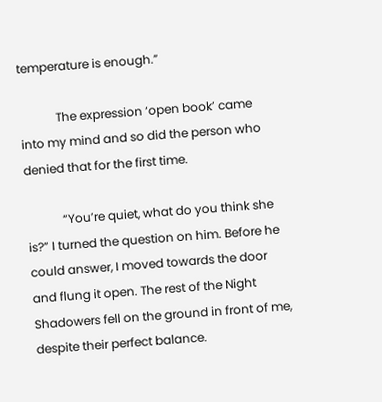temperature is enough.”

            The expression ‘open book’ came into my mind and so did the person who denied that for the first time.

            “You’re quiet, what do you think she is?” I turned the question on him. Before he could answer, I moved towards the door and flung it open. The rest of the Night Shadowers fell on the ground in front of me, despite their perfect balance.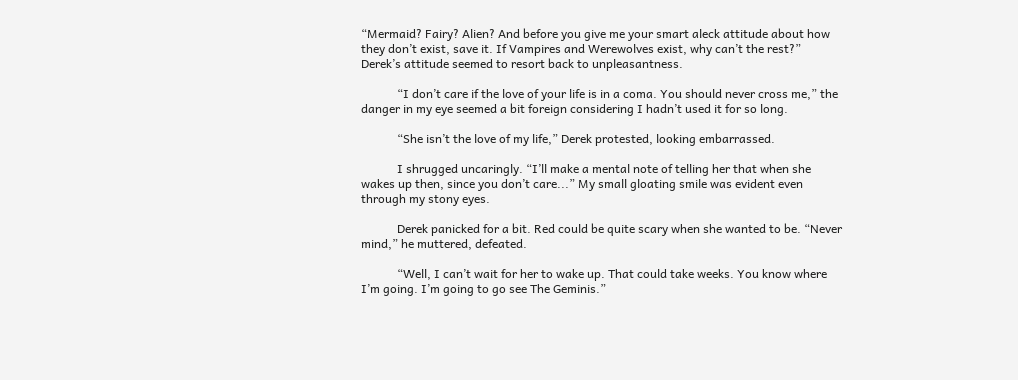“Mermaid? Fairy? Alien? And before you give me your smart aleck attitude about how they don’t exist, save it. If Vampires and Werewolves exist, why can’t the rest?” Derek’s attitude seemed to resort back to unpleasantness.

            “I don’t care if the love of your life is in a coma. You should never cross me,” the danger in my eye seemed a bit foreign considering I hadn’t used it for so long.

            “She isn’t the love of my life,” Derek protested, looking embarrassed.

            I shrugged uncaringly. “I’ll make a mental note of telling her that when she wakes up then, since you don’t care...” My small gloating smile was evident even through my stony eyes.

            Derek panicked for a bit. Red could be quite scary when she wanted to be. “Never mind,” he muttered, defeated.

            “Well, I can’t wait for her to wake up. That could take weeks. You know where I’m going. I’m going to go see The Geminis.”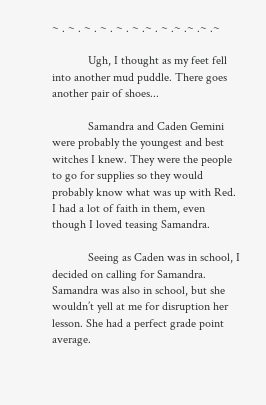~ . ~ . ~ . ~ . ~ . ~ .~ . ~ .~ .~ .~ .~

            Ugh, I thought as my feet fell into another mud puddle. There goes another pair of shoes...

            Samandra and Caden Gemini were probably the youngest and best witches I knew. They were the people to go for supplies so they would probably know what was up with Red. I had a lot of faith in them, even though I loved teasing Samandra.

            Seeing as Caden was in school, I decided on calling for Samandra. Samandra was also in school, but she wouldn’t yell at me for disruption her lesson. She had a perfect grade point average.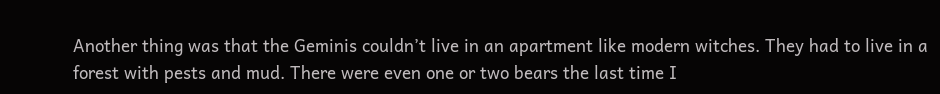Another thing was that the Geminis couldn’t live in an apartment like modern witches. They had to live in a forest with pests and mud. There were even one or two bears the last time I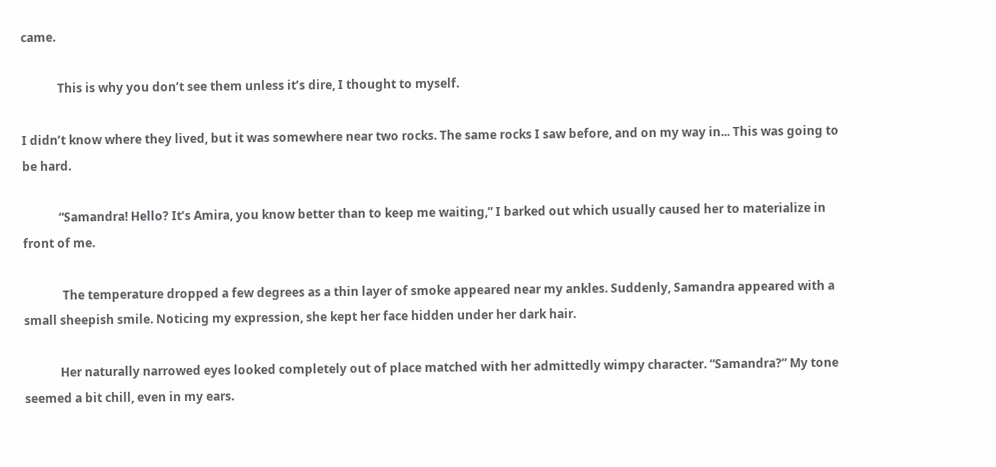came.

            This is why you don’t see them unless it’s dire, I thought to myself.

I didn’t know where they lived, but it was somewhere near two rocks. The same rocks I saw before, and on my way in... This was going to be hard.

            “Samandra! Hello? It’s Amira, you know better than to keep me waiting,” I barked out which usually caused her to materialize in front of me.

             The temperature dropped a few degrees as a thin layer of smoke appeared near my ankles. Suddenly, Samandra appeared with a small sheepish smile. Noticing my expression, she kept her face hidden under her dark hair.

            Her naturally narrowed eyes looked completely out of place matched with her admittedly wimpy character. “Samandra?” My tone seemed a bit chill, even in my ears.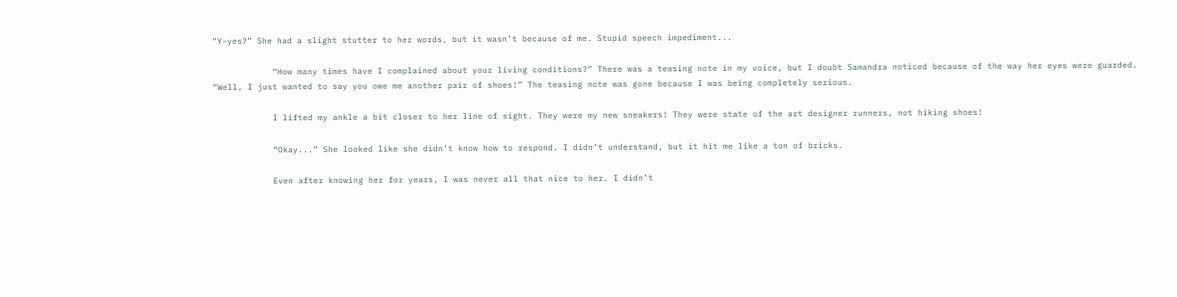“Y-yes?” She had a slight stutter to her words, but it wasn’t because of me. Stupid speech impediment...

            “How many times have I complained about your living conditions?” There was a teasing note in my voice, but I doubt Samandra noticed because of the way her eyes were guarded. “Well, I just wanted to say you owe me another pair of shoes!” The teasing note was gone because I was being completely serious.

            I lifted my ankle a bit closer to her line of sight. They were my new sneakers! They were state of the art designer runners, not hiking shoes!

            “Okay...” She looked like she didn’t know how to respond. I didn’t understand, but it hit me like a ton of bricks.

            Even after knowing her for years, I was never all that nice to her. I didn’t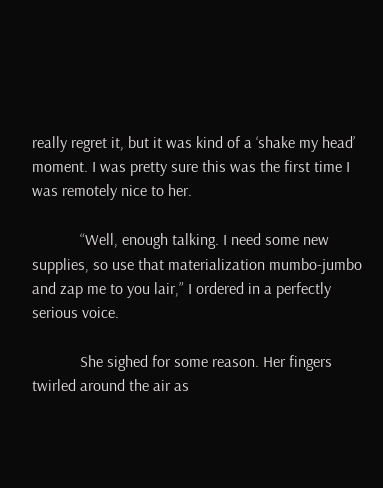really regret it, but it was kind of a ‘shake my head’ moment. I was pretty sure this was the first time I was remotely nice to her.

            “Well, enough talking. I need some new supplies, so use that materialization mumbo-jumbo and zap me to you lair,” I ordered in a perfectly serious voice.

            She sighed for some reason. Her fingers twirled around the air as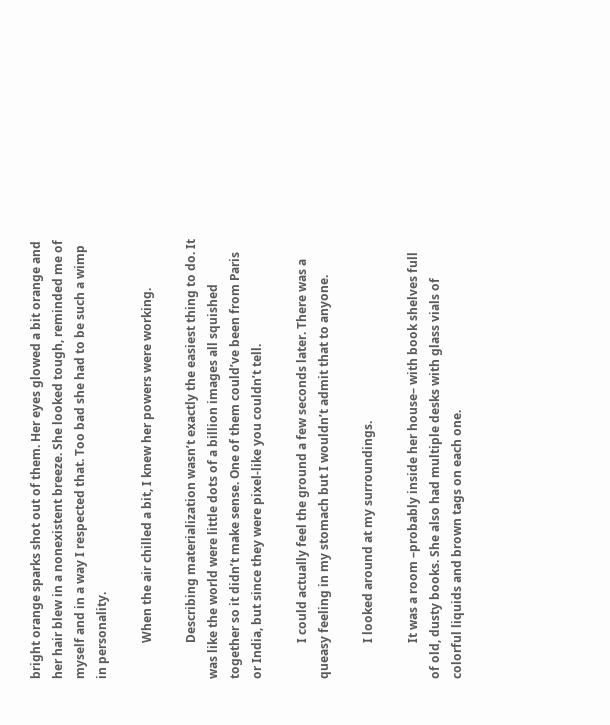bright orange sparks shot out of them. Her eyes glowed a bit orange and her hair blew in a nonexistent breeze. She looked tough, reminded me of myself and in a way I respected that. Too bad she had to be such a wimp in personality.

            When the air chilled a bit, I knew her powers were working.

            Describing materialization wasn’t exactly the easiest thing to do. It was like the world were little dots of a billion images all squished together so it didn’t make sense. One of them could’ve been from Paris or India, but since they were pixel-like you couldn’t tell.

            I could actually feel the ground a few seconds later. There was a queasy feeling in my stomach but I wouldn’t admit that to anyone.

            I looked around at my surroundings.

            It was a room –probably inside her house– with book shelves full of old, dusty books. She also had multiple desks with glass vials of colorful liquids and brown tags on each one.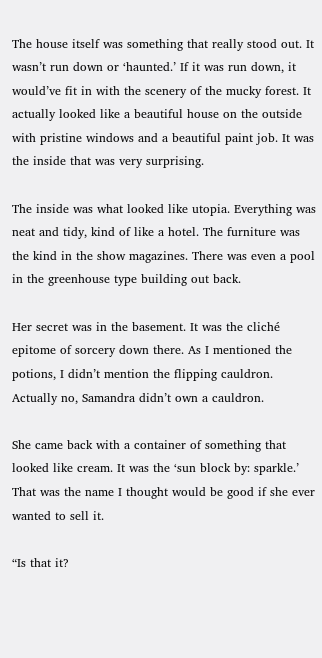The house itself was something that really stood out. It wasn’t run down or ‘haunted.’ If it was run down, it would’ve fit in with the scenery of the mucky forest. It actually looked like a beautiful house on the outside with pristine windows and a beautiful paint job. It was the inside that was very surprising.

The inside was what looked like utopia. Everything was neat and tidy, kind of like a hotel. The furniture was the kind in the show magazines. There was even a pool in the greenhouse type building out back.

Her secret was in the basement. It was the cliché epitome of sorcery down there. As I mentioned the potions, I didn’t mention the flipping cauldron. Actually no, Samandra didn’t own a cauldron.

She came back with a container of something that looked like cream. It was the ‘sun block by: sparkle.’ That was the name I thought would be good if she ever wanted to sell it.

“Is that it?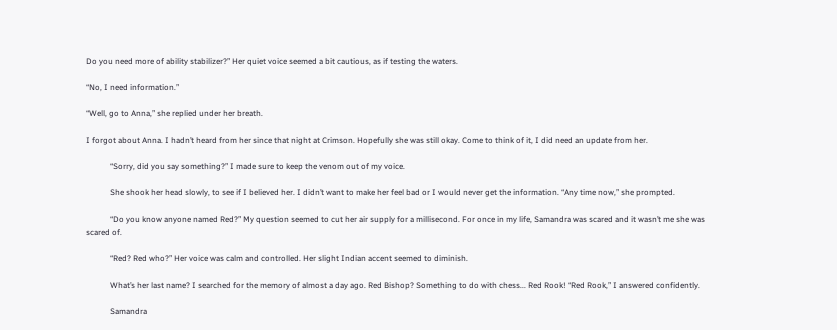Do you need more of ability stabilizer?” Her quiet voice seemed a bit cautious, as if testing the waters.

“No, I need information.”

“Well, go to Anna,” she replied under her breath.

I forgot about Anna. I hadn’t heard from her since that night at Crimson. Hopefully she was still okay. Come to think of it, I did need an update from her.

            “Sorry, did you say something?” I made sure to keep the venom out of my voice.

            She shook her head slowly, to see if I believed her. I didn’t want to make her feel bad or I would never get the information. “Any time now,” she prompted.

            “Do you know anyone named Red?” My question seemed to cut her air supply for a millisecond. For once in my life, Samandra was scared and it wasn’t me she was scared of.

            “Red? Red who?” Her voice was calm and controlled. Her slight Indian accent seemed to diminish.

            What’s her last name? I searched for the memory of almost a day ago. Red Bishop? Something to do with chess... Red Rook! “Red Rook,” I answered confidently.

            Samandra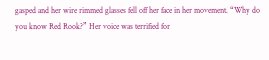gasped and her wire rimmed glasses fell off her face in her movement. “Why do you know Red Rook?” Her voice was terrified for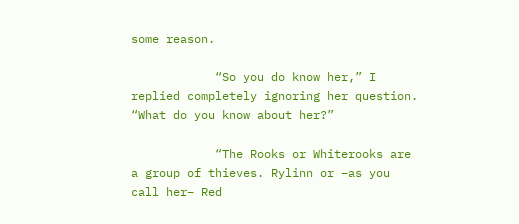some reason.

            “So you do know her,” I replied completely ignoring her question. “What do you know about her?”

            “The Rooks or Whiterooks are a group of thieves. Rylinn or –as you call her– Red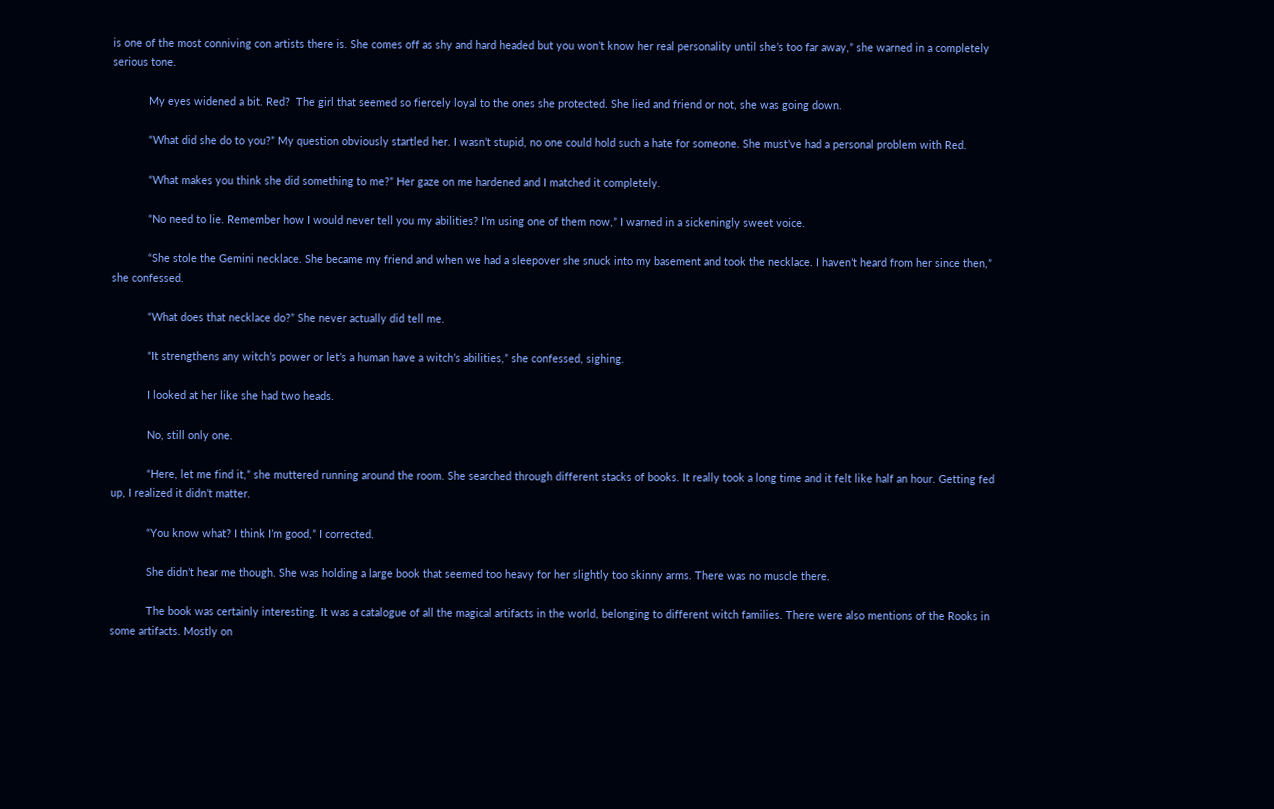is one of the most conniving con artists there is. She comes off as shy and hard headed but you won’t know her real personality until she’s too far away,” she warned in a completely serious tone.

            My eyes widened a bit. Red?  The girl that seemed so fiercely loyal to the ones she protected. She lied and friend or not, she was going down.

            “What did she do to you?” My question obviously startled her. I wasn’t stupid, no one could hold such a hate for someone. She must’ve had a personal problem with Red.

            “What makes you think she did something to me?” Her gaze on me hardened and I matched it completely.

            “No need to lie. Remember how I would never tell you my abilities? I’m using one of them now,” I warned in a sickeningly sweet voice.

            “She stole the Gemini necklace. She became my friend and when we had a sleepover she snuck into my basement and took the necklace. I haven’t heard from her since then,” she confessed.

            “What does that necklace do?” She never actually did tell me.

            “It strengthens any witch’s power or let’s a human have a witch’s abilities,” she confessed, sighing.

            I looked at her like she had two heads.

            No, still only one.

            “Here, let me find it,” she muttered running around the room. She searched through different stacks of books. It really took a long time and it felt like half an hour. Getting fed up, I realized it didn’t matter.

            “You know what? I think I’m good,” I corrected.

            She didn’t hear me though. She was holding a large book that seemed too heavy for her slightly too skinny arms. There was no muscle there.

            The book was certainly interesting. It was a catalogue of all the magical artifacts in the world, belonging to different witch families. There were also mentions of the Rooks in some artifacts. Mostly on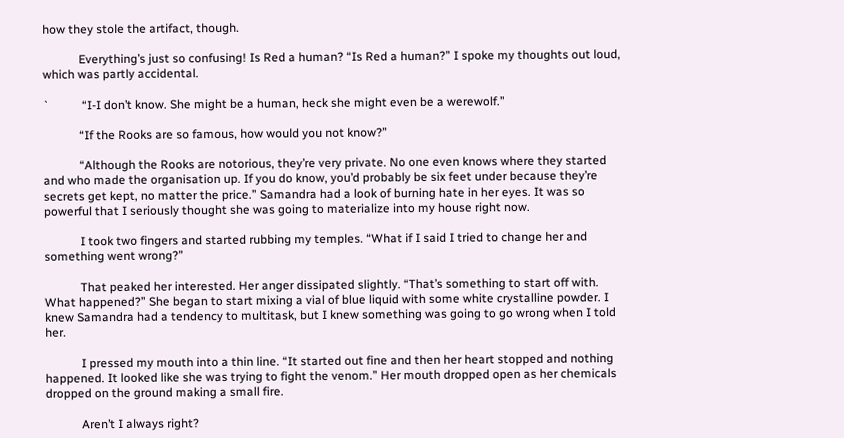how they stole the artifact, though.

            Everything’s just so confusing! Is Red a human? “Is Red a human?” I spoke my thoughts out loud, which was partly accidental.

`           “I-I don’t know. She might be a human, heck she might even be a werewolf.”

            “If the Rooks are so famous, how would you not know?”

            “Although the Rooks are notorious, they’re very private. No one even knows where they started and who made the organisation up. If you do know, you’d probably be six feet under because they’re secrets get kept, no matter the price.” Samandra had a look of burning hate in her eyes. It was so powerful that I seriously thought she was going to materialize into my house right now.

            I took two fingers and started rubbing my temples. “What if I said I tried to change her and something went wrong?”

            That peaked her interested. Her anger dissipated slightly. “That’s something to start off with. What happened?” She began to start mixing a vial of blue liquid with some white crystalline powder. I knew Samandra had a tendency to multitask, but I knew something was going to go wrong when I told her.

            I pressed my mouth into a thin line. “It started out fine and then her heart stopped and nothing happened. It looked like she was trying to fight the venom.” Her mouth dropped open as her chemicals dropped on the ground making a small fire.

            Aren’t I always right?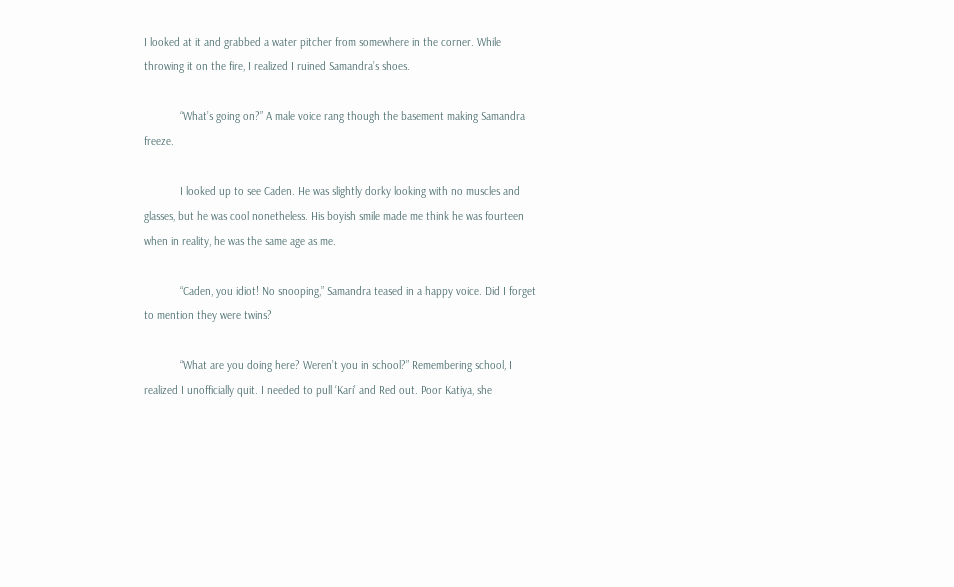I looked at it and grabbed a water pitcher from somewhere in the corner. While throwing it on the fire, I realized I ruined Samandra’s shoes.

            “What’s going on?” A male voice rang though the basement making Samandra freeze.

            I looked up to see Caden. He was slightly dorky looking with no muscles and glasses, but he was cool nonetheless. His boyish smile made me think he was fourteen when in reality, he was the same age as me.

            “Caden, you idiot! No snooping,” Samandra teased in a happy voice. Did I forget to mention they were twins?

            “What are you doing here? Weren’t you in school?” Remembering school, I realized I unofficially quit. I needed to pull ‘Kari’ and Red out. Poor Katiya, she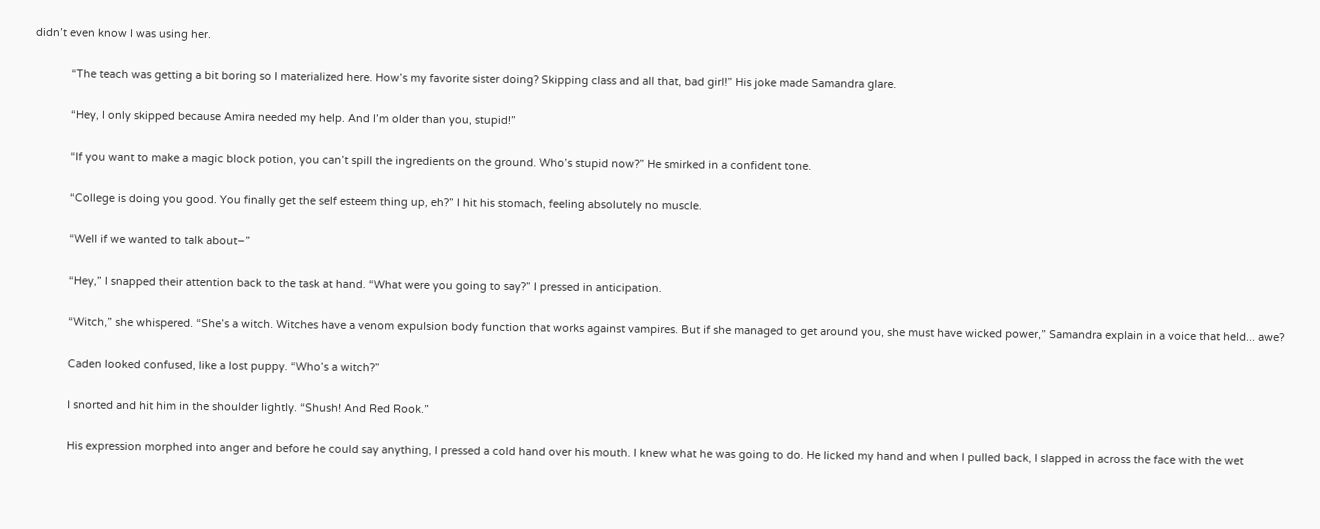didn’t even know I was using her.

            “The teach was getting a bit boring so I materialized here. How’s my favorite sister doing? Skipping class and all that, bad girl!” His joke made Samandra glare.

            “Hey, I only skipped because Amira needed my help. And I’m older than you, stupid!”

            “If you want to make a magic block potion, you can’t spill the ingredients on the ground. Who’s stupid now?” He smirked in a confident tone.

            “College is doing you good. You finally get the self esteem thing up, eh?” I hit his stomach, feeling absolutely no muscle.

            “Well if we wanted to talk about–”

            “Hey,” I snapped their attention back to the task at hand. “What were you going to say?” I pressed in anticipation.

            “Witch,” she whispered. “She’s a witch. Witches have a venom expulsion body function that works against vampires. But if she managed to get around you, she must have wicked power,” Samandra explain in a voice that held... awe?

            Caden looked confused, like a lost puppy. “Who’s a witch?”

            I snorted and hit him in the shoulder lightly. “Shush! And Red Rook.”

            His expression morphed into anger and before he could say anything, I pressed a cold hand over his mouth. I knew what he was going to do. He licked my hand and when I pulled back, I slapped in across the face with the wet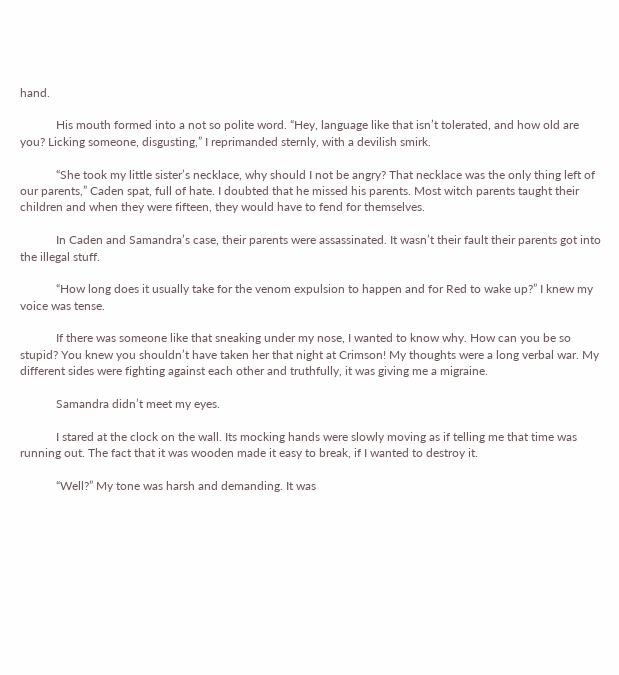hand.

            His mouth formed into a not so polite word. “Hey, language like that isn’t tolerated, and how old are you? Licking someone, disgusting,” I reprimanded sternly, with a devilish smirk.

            “She took my little sister’s necklace, why should I not be angry? That necklace was the only thing left of our parents,” Caden spat, full of hate. I doubted that he missed his parents. Most witch parents taught their children and when they were fifteen, they would have to fend for themselves.

            In Caden and Samandra’s case, their parents were assassinated. It wasn’t their fault their parents got into the illegal stuff.

            “How long does it usually take for the venom expulsion to happen and for Red to wake up?” I knew my voice was tense.

            If there was someone like that sneaking under my nose, I wanted to know why. How can you be so stupid? You knew you shouldn’t have taken her that night at Crimson! My thoughts were a long verbal war. My different sides were fighting against each other and truthfully, it was giving me a migraine.

            Samandra didn’t meet my eyes.

            I stared at the clock on the wall. Its mocking hands were slowly moving as if telling me that time was running out. The fact that it was wooden made it easy to break, if I wanted to destroy it.

            “Well?” My tone was harsh and demanding. It was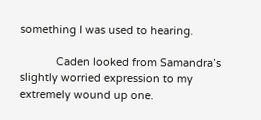something I was used to hearing.

            Caden looked from Samandra’s slightly worried expression to my extremely wound up one.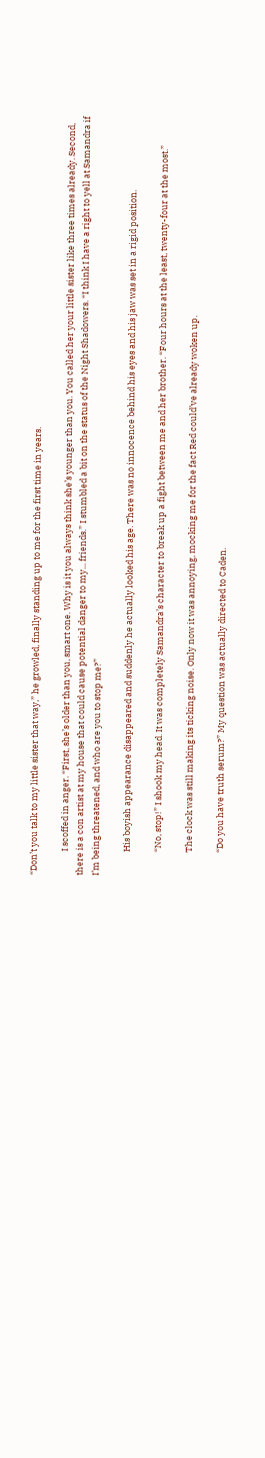“Don’t you talk to my little sister that way,” he growled, finally standing up to me for the first time in years.

            I scoffed in anger. “First, she’s older than you, smart one. Why is it you always think she’s younger than you. You called her your little sister like three times already. Second, there is a con artist at my house that could cause potential danger to my... friends.” I stumbled a bit on the status of the Night Shadowers. “I think I have a right to yell at Samandra if I’m being threatened, and who are you to stop me?”

            His boyish appearance disappeared and suddenly he actually looked his age. There was no innocence behind his eyes and his jaw was set in a rigid position.

            “No, stop!” I shook my head. It was completely Samandra’s character to break up a fight between me and her brother. “Four hours at the least, twenty-four at the most.”

            The clock was still making its ticking noise. Only now it was annoying, mocking me for the fact Red could’ve already woken up.

            “Do you have truth serum?” My question was actually directed to Caden.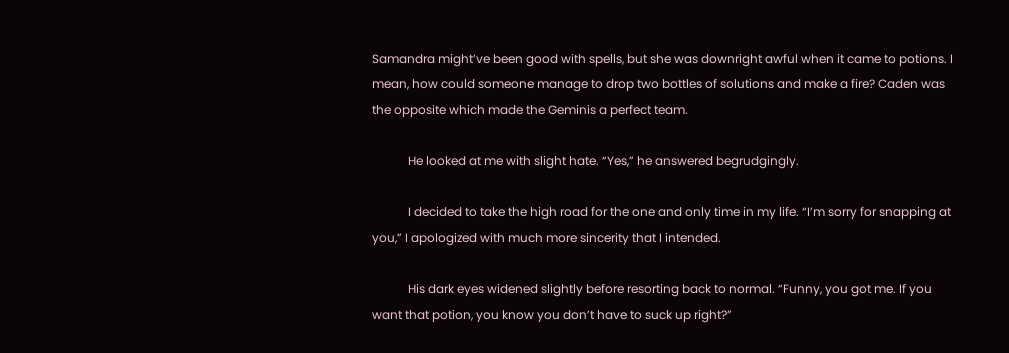Samandra might’ve been good with spells, but she was downright awful when it came to potions. I mean, how could someone manage to drop two bottles of solutions and make a fire? Caden was the opposite which made the Geminis a perfect team.

            He looked at me with slight hate. “Yes,” he answered begrudgingly.

            I decided to take the high road for the one and only time in my life. “I’m sorry for snapping at you,” I apologized with much more sincerity that I intended.

            His dark eyes widened slightly before resorting back to normal. “Funny, you got me. If you want that potion, you know you don’t have to suck up right?”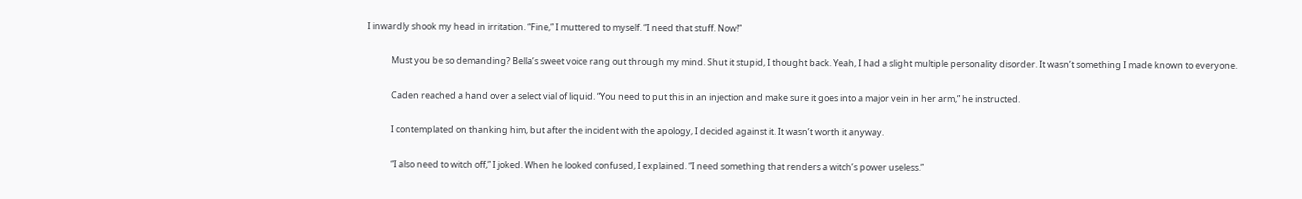I inwardly shook my head in irritation. “Fine,” I muttered to myself. “I need that stuff. Now!”

            Must you be so demanding? Bella’s sweet voice rang out through my mind. Shut it stupid, I thought back. Yeah, I had a slight multiple personality disorder. It wasn’t something I made known to everyone.

            Caden reached a hand over a select vial of liquid. “You need to put this in an injection and make sure it goes into a major vein in her arm,” he instructed.

            I contemplated on thanking him, but after the incident with the apology, I decided against it. It wasn’t worth it anyway.

            “I also need to witch off,” I joked. When he looked confused, I explained. “I need something that renders a witch’s power useless.”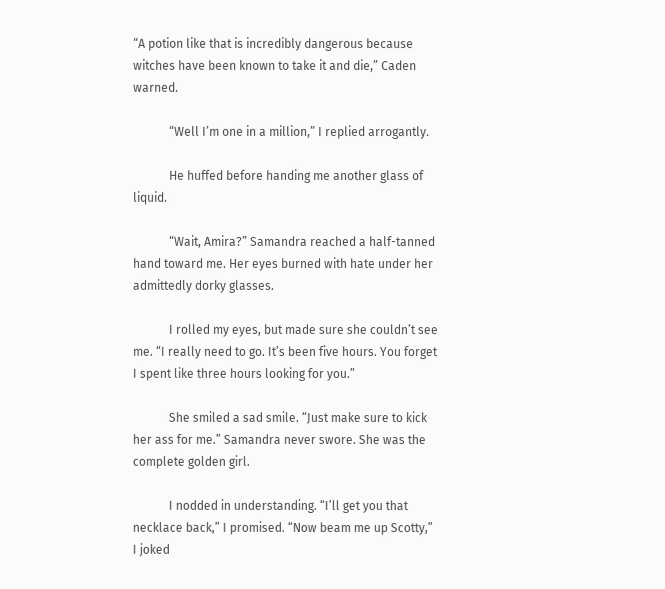“A potion like that is incredibly dangerous because witches have been known to take it and die,” Caden warned.

            “Well I’m one in a million,” I replied arrogantly.

            He huffed before handing me another glass of liquid.

            “Wait, Amira?” Samandra reached a half-tanned hand toward me. Her eyes burned with hate under her admittedly dorky glasses.

            I rolled my eyes, but made sure she couldn’t see me. “I really need to go. It’s been five hours. You forget I spent like three hours looking for you.”

            She smiled a sad smile. “Just make sure to kick her ass for me.” Samandra never swore. She was the complete golden girl.

            I nodded in understanding. “I’ll get you that necklace back,” I promised. “Now beam me up Scotty,” I joked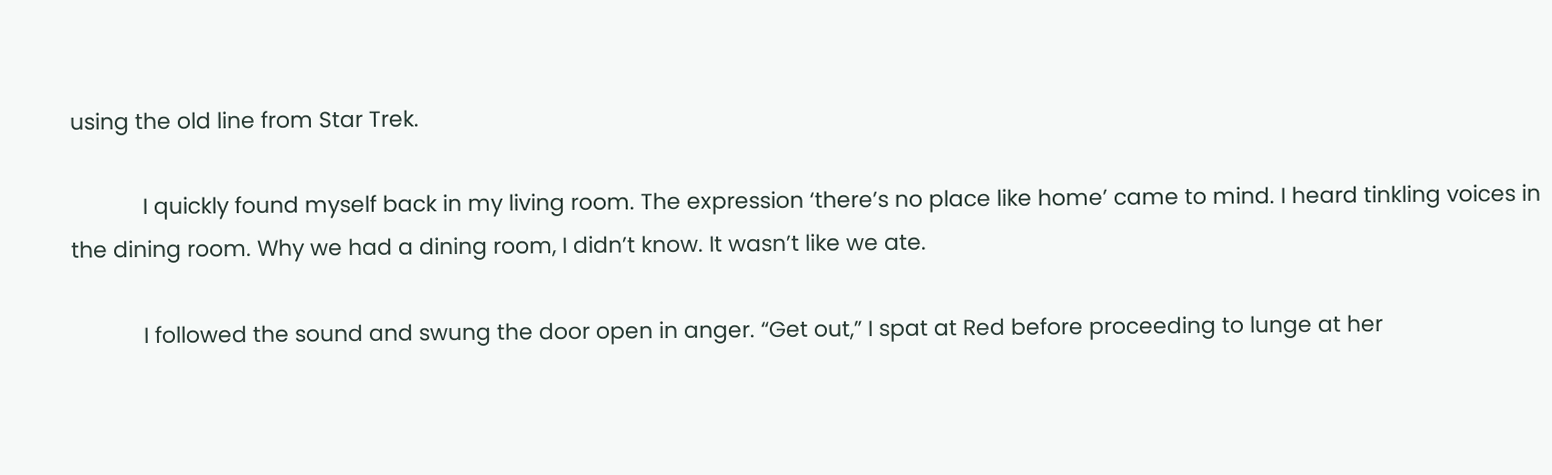using the old line from Star Trek.

            I quickly found myself back in my living room. The expression ‘there’s no place like home’ came to mind. I heard tinkling voices in the dining room. Why we had a dining room, I didn’t know. It wasn’t like we ate.

            I followed the sound and swung the door open in anger. “Get out,” I spat at Red before proceeding to lunge at her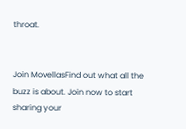throat.


Join MovellasFind out what all the buzz is about. Join now to start sharing your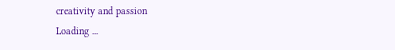creativity and passion
Loading ...